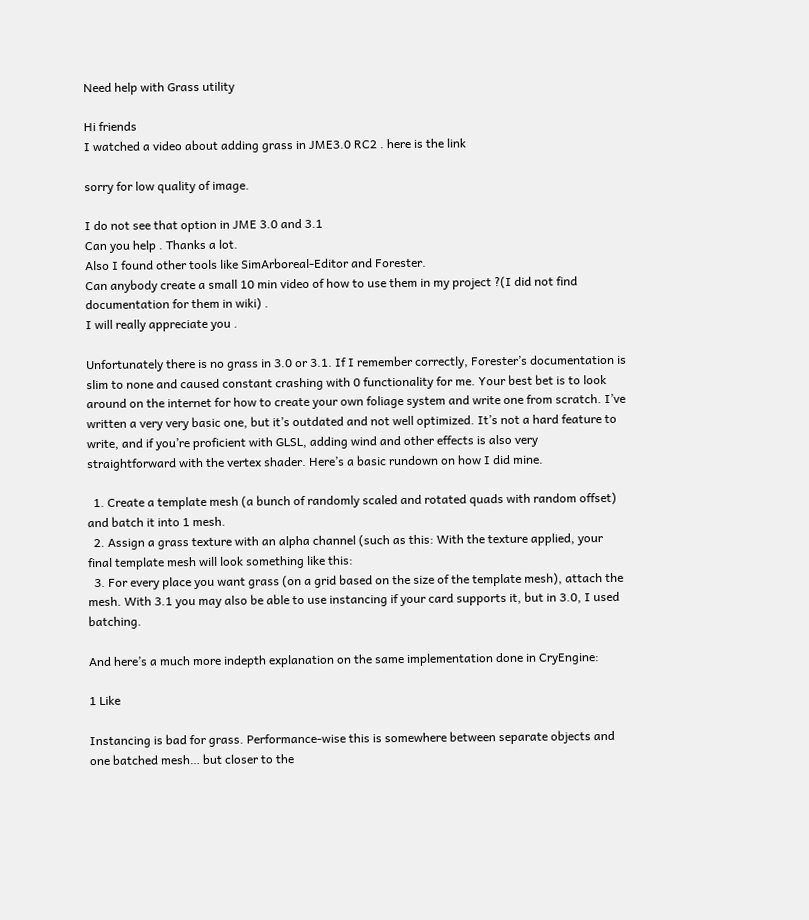Need help with Grass utility

Hi friends
I watched a video about adding grass in JME3.0 RC2 . here is the link

sorry for low quality of image.

I do not see that option in JME 3.0 and 3.1
Can you help . Thanks a lot.
Also I found other tools like SimArboreal-Editor and Forester.
Can anybody create a small 10 min video of how to use them in my project ?(I did not find documentation for them in wiki) .
I will really appreciate you .

Unfortunately there is no grass in 3.0 or 3.1. If I remember correctly, Forester’s documentation is slim to none and caused constant crashing with 0 functionality for me. Your best bet is to look around on the internet for how to create your own foliage system and write one from scratch. I’ve written a very very basic one, but it’s outdated and not well optimized. It’s not a hard feature to write, and if you’re proficient with GLSL, adding wind and other effects is also very straightforward with the vertex shader. Here’s a basic rundown on how I did mine.

  1. Create a template mesh (a bunch of randomly scaled and rotated quads with random offset) and batch it into 1 mesh.
  2. Assign a grass texture with an alpha channel (such as this: With the texture applied, your final template mesh will look something like this:
  3. For every place you want grass (on a grid based on the size of the template mesh), attach the mesh. With 3.1 you may also be able to use instancing if your card supports it, but in 3.0, I used batching.

And here’s a much more indepth explanation on the same implementation done in CryEngine:

1 Like

Instancing is bad for grass. Performance-wise this is somewhere between separate objects and one batched mesh… but closer to the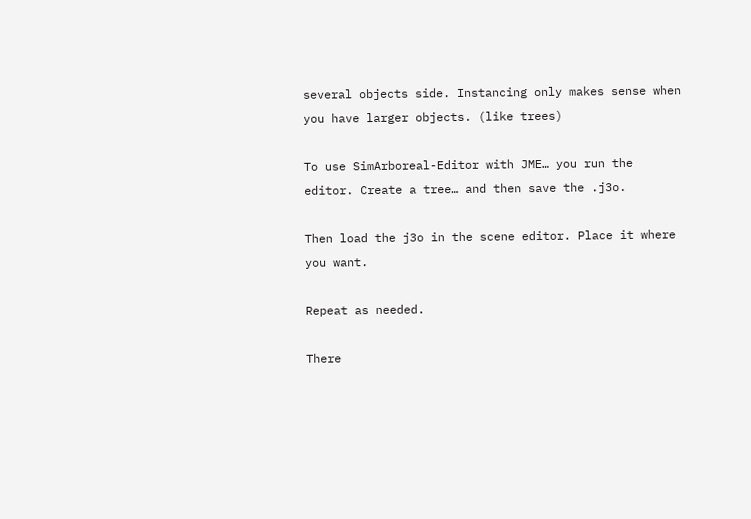several objects side. Instancing only makes sense when you have larger objects. (like trees)

To use SimArboreal-Editor with JME… you run the editor. Create a tree… and then save the .j3o.

Then load the j3o in the scene editor. Place it where you want.

Repeat as needed.

There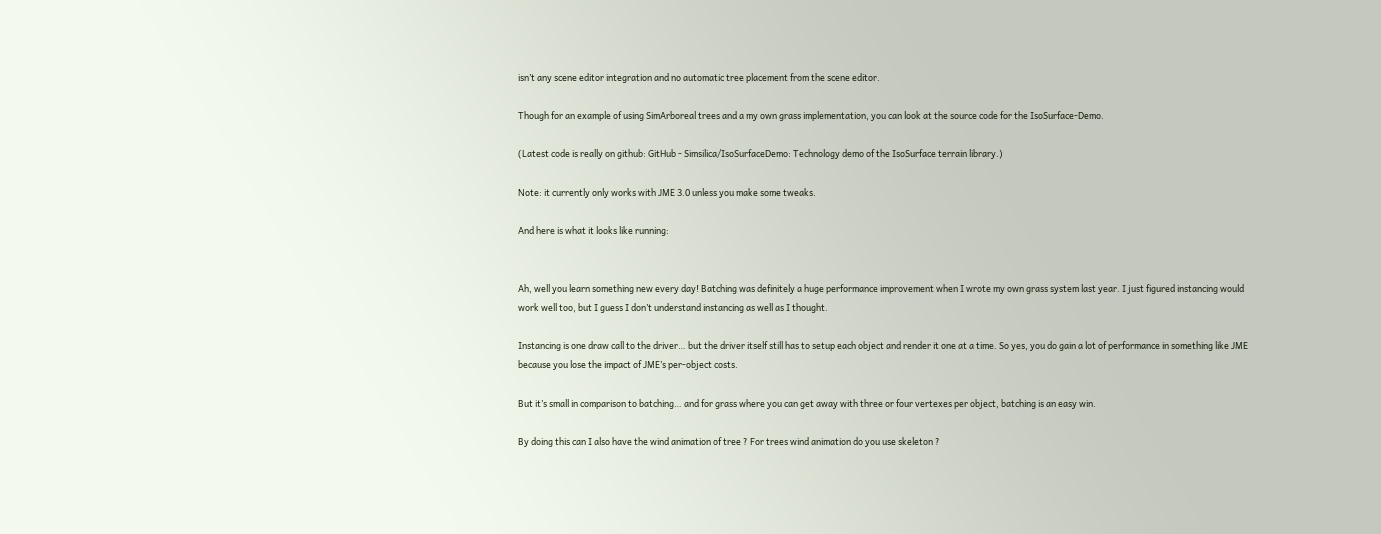isn’t any scene editor integration and no automatic tree placement from the scene editor.

Though for an example of using SimArboreal trees and a my own grass implementation, you can look at the source code for the IsoSurface-Demo.

(Latest code is really on github: GitHub - Simsilica/IsoSurfaceDemo: Technology demo of the IsoSurface terrain library.)

Note: it currently only works with JME 3.0 unless you make some tweaks.

And here is what it looks like running:


Ah, well you learn something new every day! Batching was definitely a huge performance improvement when I wrote my own grass system last year. I just figured instancing would work well too, but I guess I don’t understand instancing as well as I thought.

Instancing is one draw call to the driver… but the driver itself still has to setup each object and render it one at a time. So yes, you do gain a lot of performance in something like JME because you lose the impact of JME’s per-object costs.

But it’s small in comparison to batching… and for grass where you can get away with three or four vertexes per object, batching is an easy win.

By doing this can I also have the wind animation of tree ? For trees wind animation do you use skeleton ?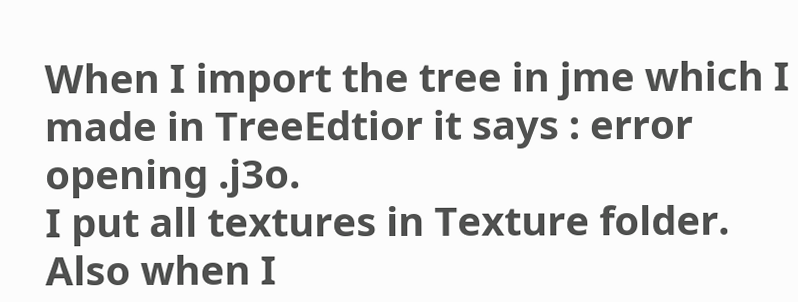When I import the tree in jme which I made in TreeEdtior it says : error opening .j3o.
I put all textures in Texture folder.
Also when I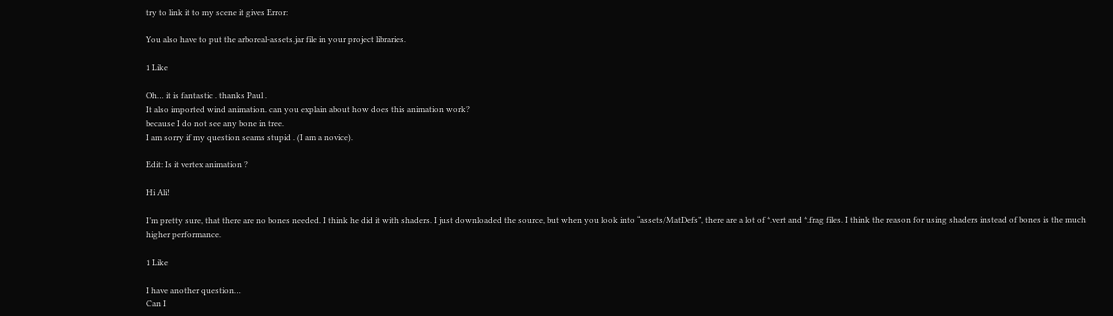try to link it to my scene it gives Error:

You also have to put the arboreal-assets.jar file in your project libraries.

1 Like

Oh… it is fantastic . thanks Paul .
It also imported wind animation. can you explain about how does this animation work?
because I do not see any bone in tree.
I am sorry if my question seams stupid . (I am a novice).

Edit: Is it vertex animation ?

Hi Ali!

I’m pretty sure, that there are no bones needed. I think he did it with shaders. I just downloaded the source, but when you look into “assets/MatDefs”, there are a lot of *.vert and *.frag files. I think the reason for using shaders instead of bones is the much higher performance.

1 Like

I have another question…
Can I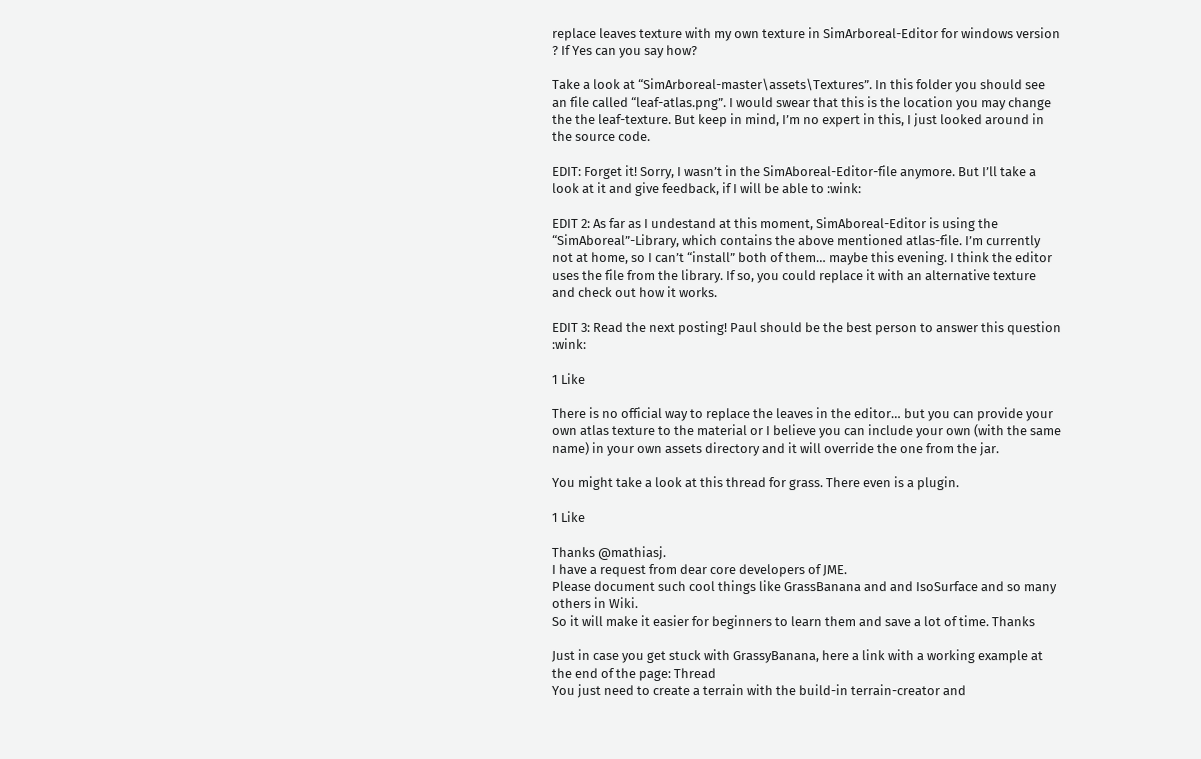replace leaves texture with my own texture in SimArboreal-Editor for windows version ? If Yes can you say how?

Take a look at “SimArboreal-master\assets\Textures”. In this folder you should see an file called “leaf-atlas.png”. I would swear that this is the location you may change the the leaf-texture. But keep in mind, I’m no expert in this, I just looked around in the source code.

EDIT: Forget it! Sorry, I wasn’t in the SimAboreal-Editor-file anymore. But I’ll take a look at it and give feedback, if I will be able to :wink:

EDIT 2: As far as I undestand at this moment, SimAboreal-Editor is using the “SimAboreal”-Library, which contains the above mentioned atlas-file. I’m currently not at home, so I can’t “install” both of them… maybe this evening. I think the editor uses the file from the library. If so, you could replace it with an alternative texture and check out how it works.

EDIT 3: Read the next posting! Paul should be the best person to answer this question :wink:

1 Like

There is no official way to replace the leaves in the editor… but you can provide your own atlas texture to the material or I believe you can include your own (with the same name) in your own assets directory and it will override the one from the jar.

You might take a look at this thread for grass. There even is a plugin.

1 Like

Thanks @mathiasj.
I have a request from dear core developers of JME.
Please document such cool things like GrassBanana and and IsoSurface and so many others in Wiki.
So it will make it easier for beginners to learn them and save a lot of time. Thanks

Just in case you get stuck with GrassyBanana, here a link with a working example at the end of the page: Thread
You just need to create a terrain with the build-in terrain-creator and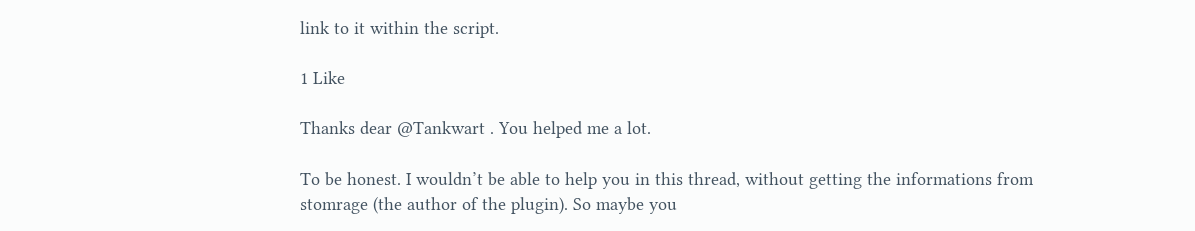link to it within the script.

1 Like

Thanks dear @Tankwart . You helped me a lot.

To be honest. I wouldn’t be able to help you in this thread, without getting the informations from
stomrage (the author of the plugin). So maybe you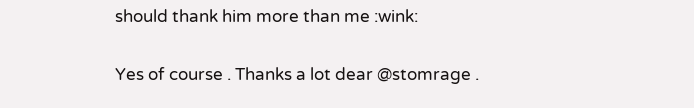should thank him more than me :wink:

Yes of course . Thanks a lot dear @stomrage .